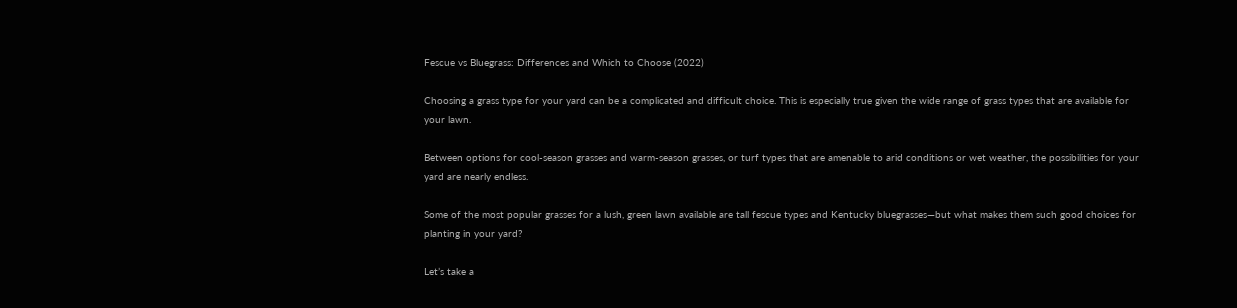Fescue vs Bluegrass: Differences and Which to Choose (2022)

Choosing a grass type for your yard can be a complicated and difficult choice. This is especially true given the wide range of grass types that are available for your lawn.

Between options for cool-season grasses and warm-season grasses, or turf types that are amenable to arid conditions or wet weather, the possibilities for your yard are nearly endless.

Some of the most popular grasses for a lush, green lawn available are tall fescue types and Kentucky bluegrasses—but what makes them such good choices for planting in your yard?

Let’s take a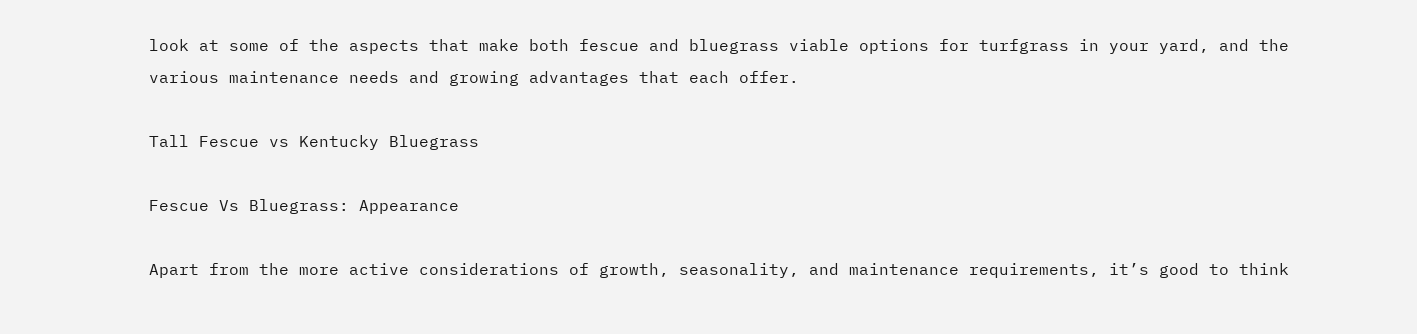look at some of the aspects that make both fescue and bluegrass viable options for turfgrass in your yard, and the various maintenance needs and growing advantages that each offer.

Tall Fescue vs Kentucky Bluegrass

Fescue Vs Bluegrass: Appearance

Apart from the more active considerations of growth, seasonality, and maintenance requirements, it’s good to think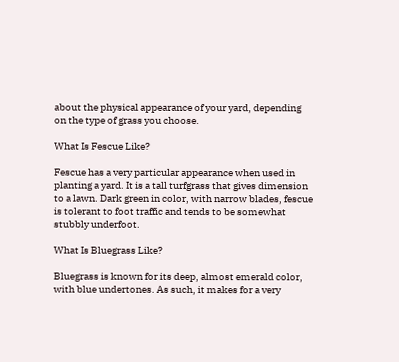about the physical appearance of your yard, depending on the type of grass you choose.

What Is Fescue Like?

Fescue has a very particular appearance when used in planting a yard. It is a tall turfgrass that gives dimension to a lawn. Dark green in color, with narrow blades, fescue is tolerant to foot traffic and tends to be somewhat stubbly underfoot.

What Is Bluegrass Like?

Bluegrass is known for its deep, almost emerald color, with blue undertones. As such, it makes for a very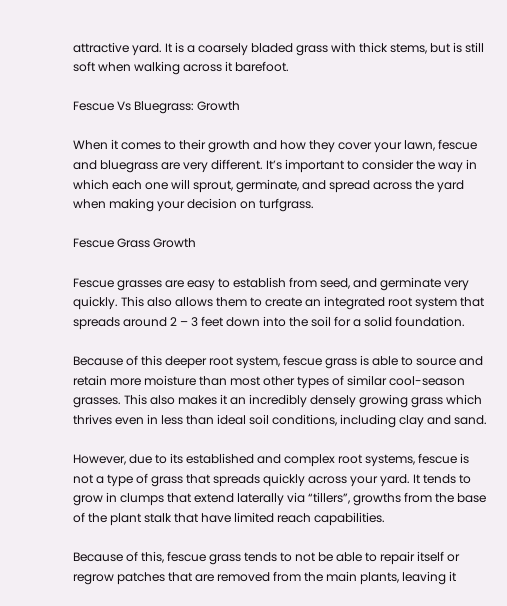attractive yard. It is a coarsely bladed grass with thick stems, but is still soft when walking across it barefoot.

Fescue Vs Bluegrass: Growth

When it comes to their growth and how they cover your lawn, fescue and bluegrass are very different. It’s important to consider the way in which each one will sprout, germinate, and spread across the yard when making your decision on turfgrass.

Fescue Grass Growth

Fescue grasses are easy to establish from seed, and germinate very quickly. This also allows them to create an integrated root system that spreads around 2 – 3 feet down into the soil for a solid foundation.

Because of this deeper root system, fescue grass is able to source and retain more moisture than most other types of similar cool-season grasses. This also makes it an incredibly densely growing grass which thrives even in less than ideal soil conditions, including clay and sand.

However, due to its established and complex root systems, fescue is not a type of grass that spreads quickly across your yard. It tends to grow in clumps that extend laterally via “tillers”, growths from the base of the plant stalk that have limited reach capabilities.

Because of this, fescue grass tends to not be able to repair itself or regrow patches that are removed from the main plants, leaving it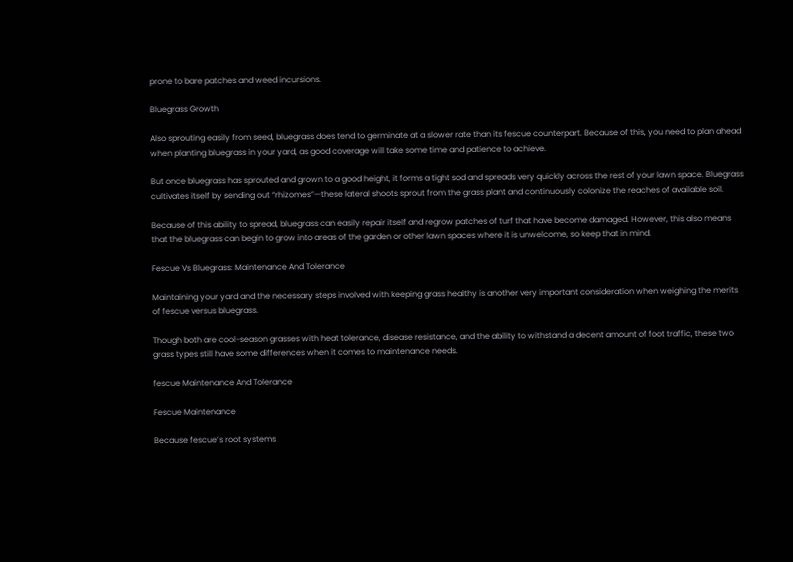prone to bare patches and weed incursions.

Bluegrass Growth

Also sprouting easily from seed, bluegrass does tend to germinate at a slower rate than its fescue counterpart. Because of this, you need to plan ahead when planting bluegrass in your yard, as good coverage will take some time and patience to achieve.

But once bluegrass has sprouted and grown to a good height, it forms a tight sod and spreads very quickly across the rest of your lawn space. Bluegrass cultivates itself by sending out “rhizomes”—these lateral shoots sprout from the grass plant and continuously colonize the reaches of available soil.

Because of this ability to spread, bluegrass can easily repair itself and regrow patches of turf that have become damaged. However, this also means that the bluegrass can begin to grow into areas of the garden or other lawn spaces where it is unwelcome, so keep that in mind.

Fescue Vs Bluegrass: Maintenance And Tolerance

Maintaining your yard and the necessary steps involved with keeping grass healthy is another very important consideration when weighing the merits of fescue versus bluegrass.

Though both are cool-season grasses with heat tolerance, disease resistance, and the ability to withstand a decent amount of foot traffic, these two grass types still have some differences when it comes to maintenance needs.

fescue Maintenance And Tolerance

Fescue Maintenance

Because fescue’s root systems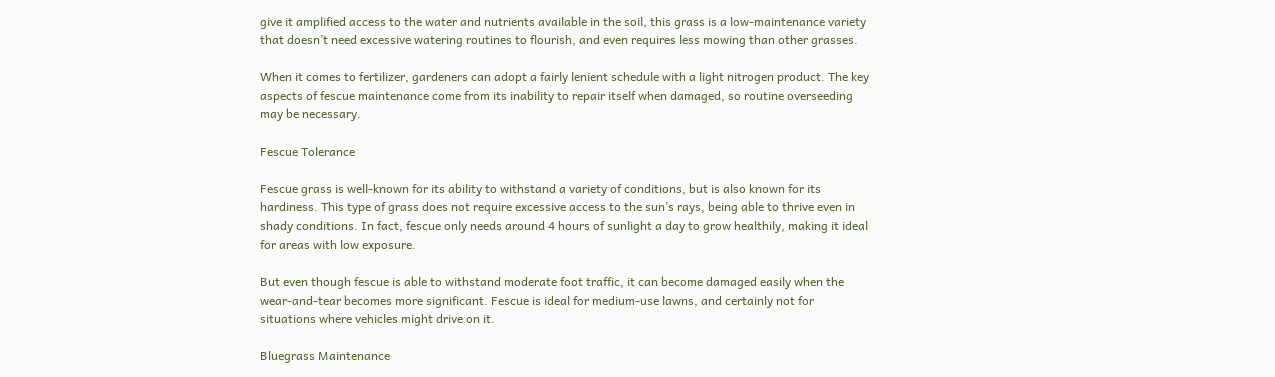give it amplified access to the water and nutrients available in the soil, this grass is a low-maintenance variety that doesn’t need excessive watering routines to flourish, and even requires less mowing than other grasses.

When it comes to fertilizer, gardeners can adopt a fairly lenient schedule with a light nitrogen product. The key aspects of fescue maintenance come from its inability to repair itself when damaged, so routine overseeding may be necessary.

Fescue Tolerance

Fescue grass is well-known for its ability to withstand a variety of conditions, but is also known for its hardiness. This type of grass does not require excessive access to the sun’s rays, being able to thrive even in shady conditions. In fact, fescue only needs around 4 hours of sunlight a day to grow healthily, making it ideal for areas with low exposure.

But even though fescue is able to withstand moderate foot traffic, it can become damaged easily when the wear-and-tear becomes more significant. Fescue is ideal for medium-use lawns, and certainly not for situations where vehicles might drive on it.

Bluegrass Maintenance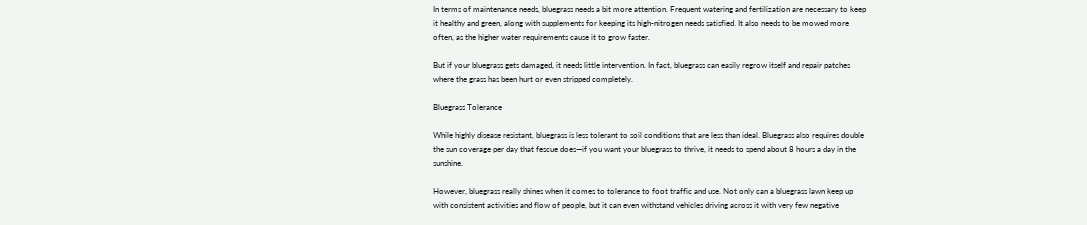In terms of maintenance needs, bluegrass needs a bit more attention. Frequent watering and fertilization are necessary to keep it healthy and green, along with supplements for keeping its high-nitrogen needs satisfied. It also needs to be mowed more often, as the higher water requirements cause it to grow faster.

But if your bluegrass gets damaged, it needs little intervention. In fact, bluegrass can easily regrow itself and repair patches where the grass has been hurt or even stripped completely.

Bluegrass Tolerance

While highly disease resistant, bluegrass is less tolerant to soil conditions that are less than ideal. Bluegrass also requires double the sun coverage per day that fescue does—if you want your bluegrass to thrive, it needs to spend about 8 hours a day in the sunshine.

However, bluegrass really shines when it comes to tolerance to foot traffic and use. Not only can a bluegrass lawn keep up with consistent activities and flow of people, but it can even withstand vehicles driving across it with very few negative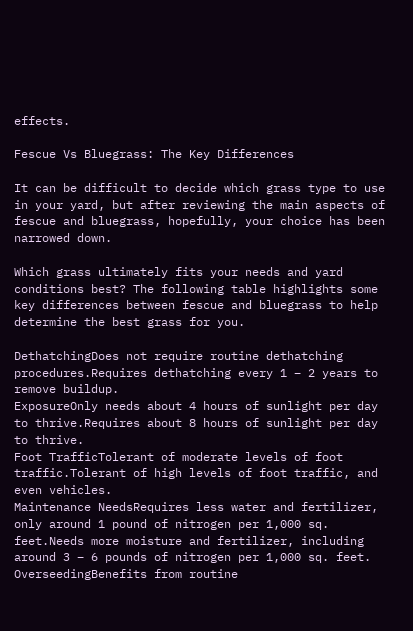effects.

Fescue Vs Bluegrass: The Key Differences

It can be difficult to decide which grass type to use in your yard, but after reviewing the main aspects of fescue and bluegrass, hopefully, your choice has been narrowed down.

Which grass ultimately fits your needs and yard conditions best? The following table highlights some key differences between fescue and bluegrass to help determine the best grass for you.

DethatchingDoes not require routine dethatching procedures.Requires dethatching every 1 – 2 years to remove buildup.
ExposureOnly needs about 4 hours of sunlight per day to thrive.Requires about 8 hours of sunlight per day to thrive.
Foot TrafficTolerant of moderate levels of foot traffic.Tolerant of high levels of foot traffic, and even vehicles.
Maintenance NeedsRequires less water and fertilizer, only around 1 pound of nitrogen per 1,000 sq. feet.Needs more moisture and fertilizer, including around 3 – 6 pounds of nitrogen per 1,000 sq. feet.
OverseedingBenefits from routine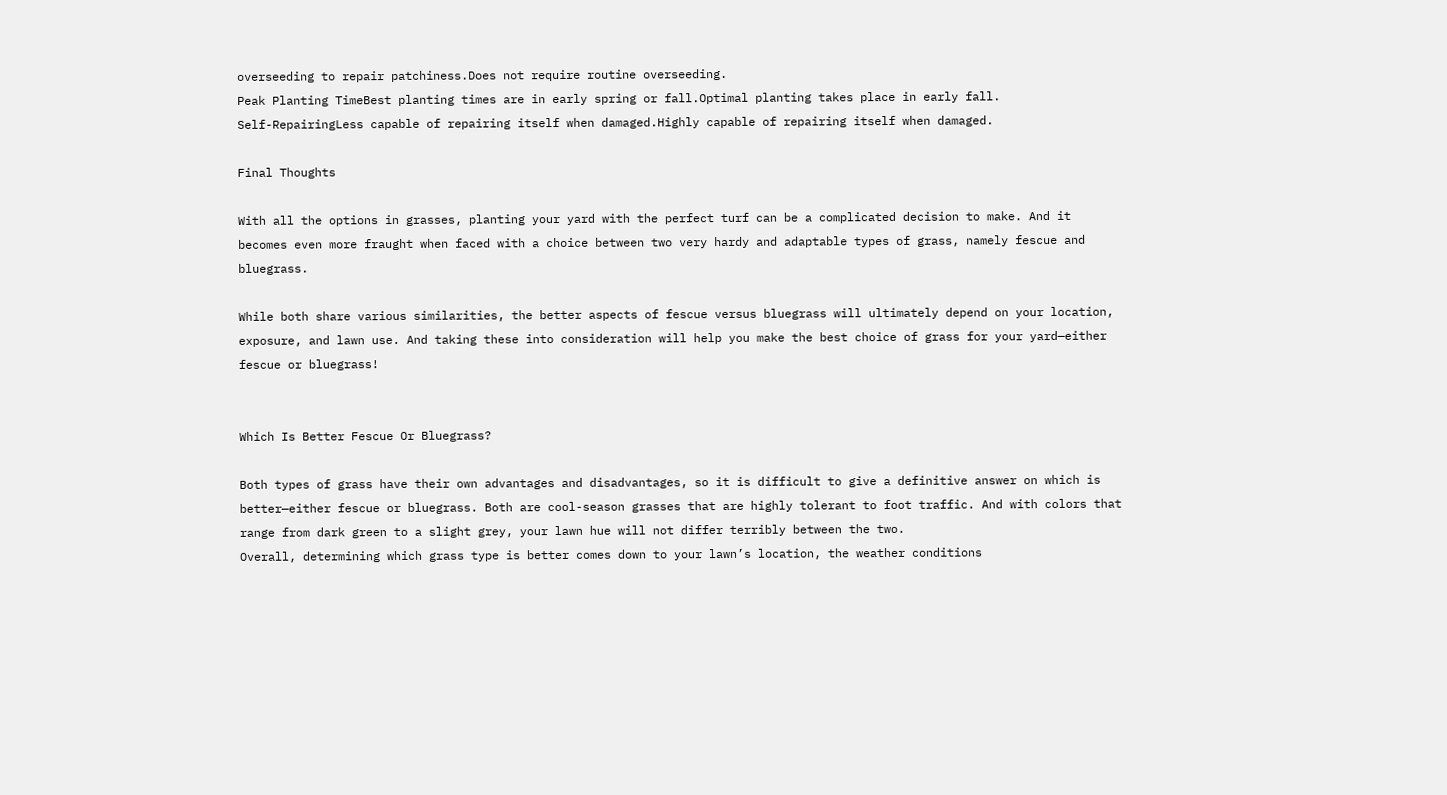overseeding to repair patchiness.Does not require routine overseeding.
Peak Planting TimeBest planting times are in early spring or fall.Optimal planting takes place in early fall.
Self-RepairingLess capable of repairing itself when damaged.Highly capable of repairing itself when damaged.

Final Thoughts

With all the options in grasses, planting your yard with the perfect turf can be a complicated decision to make. And it becomes even more fraught when faced with a choice between two very hardy and adaptable types of grass, namely fescue and bluegrass.

While both share various similarities, the better aspects of fescue versus bluegrass will ultimately depend on your location, exposure, and lawn use. And taking these into consideration will help you make the best choice of grass for your yard—either fescue or bluegrass!


Which Is Better Fescue Or Bluegrass?

Both types of grass have their own advantages and disadvantages, so it is difficult to give a definitive answer on which is better—either fescue or bluegrass. Both are cool-season grasses that are highly tolerant to foot traffic. And with colors that range from dark green to a slight grey, your lawn hue will not differ terribly between the two.
Overall, determining which grass type is better comes down to your lawn’s location, the weather conditions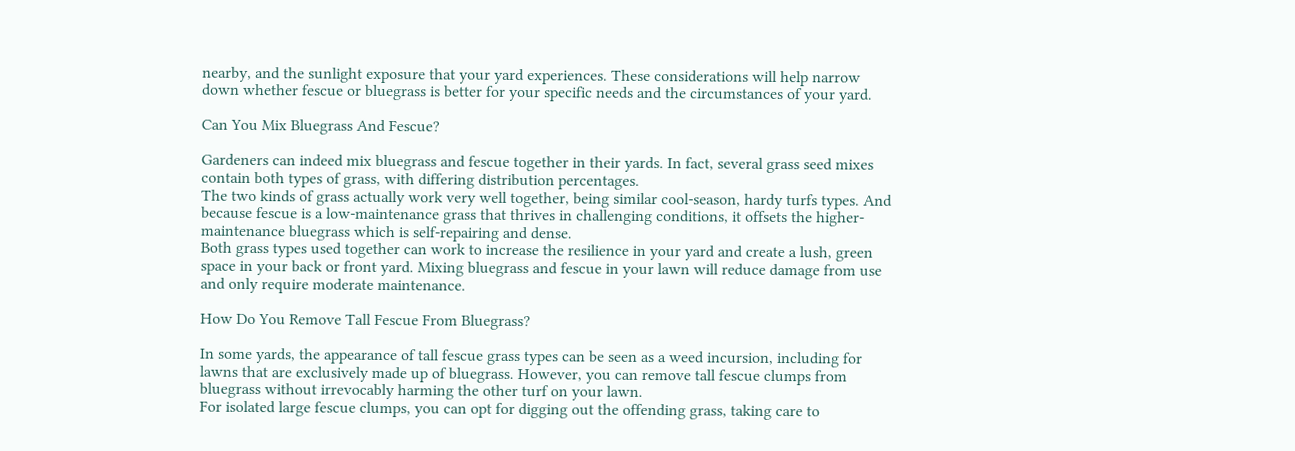nearby, and the sunlight exposure that your yard experiences. These considerations will help narrow down whether fescue or bluegrass is better for your specific needs and the circumstances of your yard.

Can You Mix Bluegrass And Fescue?

Gardeners can indeed mix bluegrass and fescue together in their yards. In fact, several grass seed mixes contain both types of grass, with differing distribution percentages.
The two kinds of grass actually work very well together, being similar cool-season, hardy turfs types. And because fescue is a low-maintenance grass that thrives in challenging conditions, it offsets the higher-maintenance bluegrass which is self-repairing and dense.
Both grass types used together can work to increase the resilience in your yard and create a lush, green space in your back or front yard. Mixing bluegrass and fescue in your lawn will reduce damage from use and only require moderate maintenance.

How Do You Remove Tall Fescue From Bluegrass?

In some yards, the appearance of tall fescue grass types can be seen as a weed incursion, including for lawns that are exclusively made up of bluegrass. However, you can remove tall fescue clumps from bluegrass without irrevocably harming the other turf on your lawn.
For isolated large fescue clumps, you can opt for digging out the offending grass, taking care to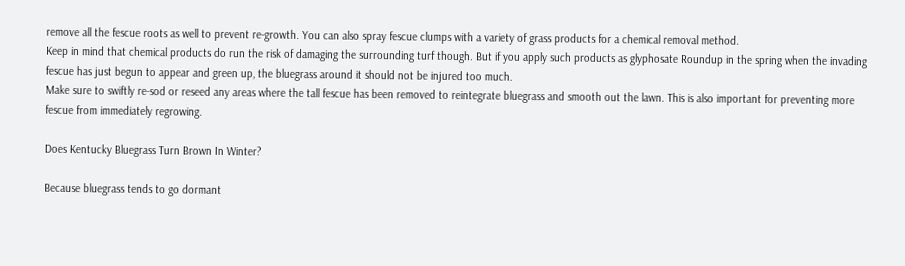remove all the fescue roots as well to prevent re-growth. You can also spray fescue clumps with a variety of grass products for a chemical removal method.
Keep in mind that chemical products do run the risk of damaging the surrounding turf though. But if you apply such products as glyphosate Roundup in the spring when the invading fescue has just begun to appear and green up, the bluegrass around it should not be injured too much.
Make sure to swiftly re-sod or reseed any areas where the tall fescue has been removed to reintegrate bluegrass and smooth out the lawn. This is also important for preventing more fescue from immediately regrowing.

Does Kentucky Bluegrass Turn Brown In Winter?

Because bluegrass tends to go dormant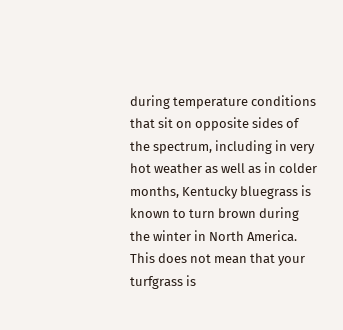during temperature conditions that sit on opposite sides of the spectrum, including in very hot weather as well as in colder months, Kentucky bluegrass is known to turn brown during the winter in North America.
This does not mean that your turfgrass is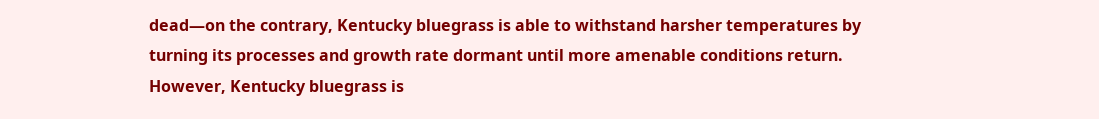dead—on the contrary, Kentucky bluegrass is able to withstand harsher temperatures by turning its processes and growth rate dormant until more amenable conditions return.
However, Kentucky bluegrass is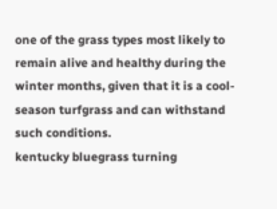one of the grass types most likely to remain alive and healthy during the winter months, given that it is a cool-season turfgrass and can withstand such conditions.
kentucky bluegrass turning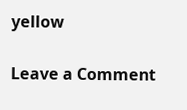yellow

Leave a Comment